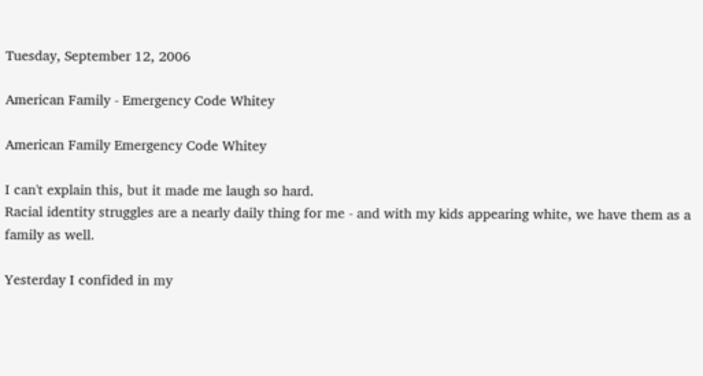Tuesday, September 12, 2006

American Family - Emergency Code Whitey

American Family Emergency Code Whitey

I can't explain this, but it made me laugh so hard.
Racial identity struggles are a nearly daily thing for me - and with my kids appearing white, we have them as a family as well.

Yesterday I confided in my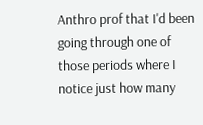Anthro prof that I'd been going through one of those periods where I notice just how many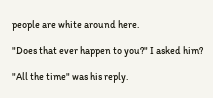people are white around here.

"Does that ever happen to you?" I asked him?

"All the time" was his reply.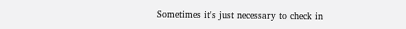Sometimes it's just necessary to check in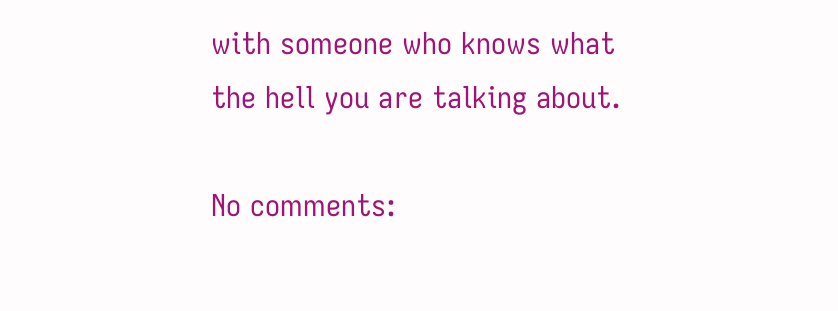with someone who knows what the hell you are talking about.

No comments: